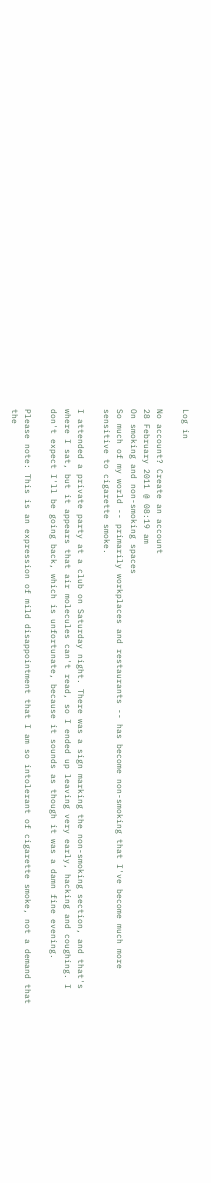Log in

No account? Create an account
28 February 2011 @ 08:19 am
On smoking and non-smoking spaces
So much of my world -- primarily workplaces and restaurants -- has become non-smoking that I've become much more sensitive to cigarette smoke.

I attended a private party at a club on Saturday night. There was a sign marking the non-smoking section, and that's where I sat, but it appears that air molecules can't read, so I ended up leaving very early, hacking and coughing. I don't expect I'll be going back, which is unfortunate, because it sounds as though it was a damn fine evening.

Please note: This is an expression of mild disappointment that I am so intolerant of cigarette smoke, not a demand that the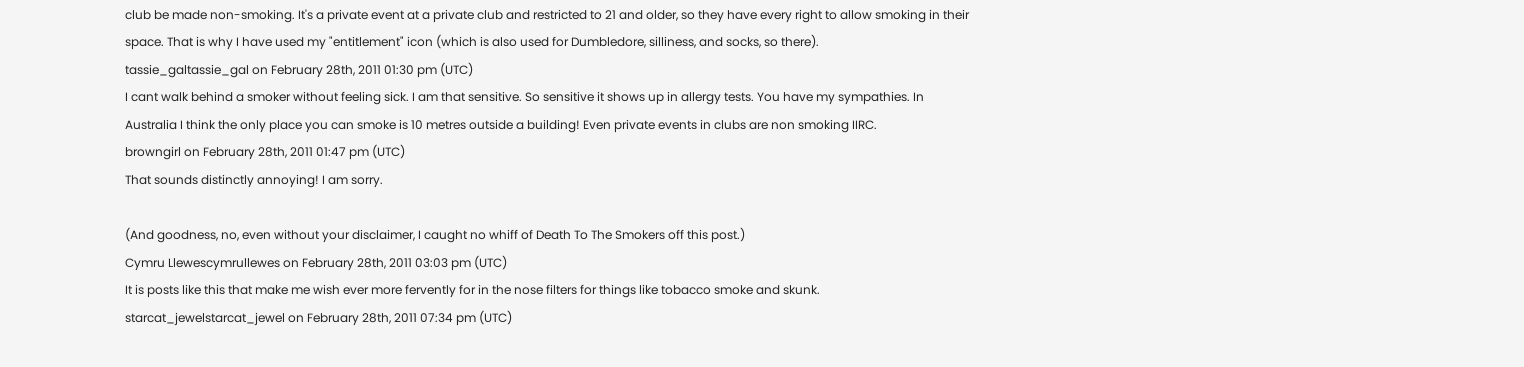club be made non-smoking. It's a private event at a private club and restricted to 21 and older, so they have every right to allow smoking in their space. That is why I have used my "entitlement" icon (which is also used for Dumbledore, silliness, and socks, so there).
tassie_galtassie_gal on February 28th, 2011 01:30 pm (UTC)
I cant walk behind a smoker without feeling sick. I am that sensitive. So sensitive it shows up in allergy tests. You have my sympathies. In Australia I think the only place you can smoke is 10 metres outside a building! Even private events in clubs are non smoking IIRC.
browngirl on February 28th, 2011 01:47 pm (UTC)
That sounds distinctly annoying! I am sorry.

(And goodness, no, even without your disclaimer, I caught no whiff of Death To The Smokers off this post.)
Cymru Llewescymrullewes on February 28th, 2011 03:03 pm (UTC)
It is posts like this that make me wish ever more fervently for in the nose filters for things like tobacco smoke and skunk.
starcat_jewelstarcat_jewel on February 28th, 2011 07:34 pm (UTC)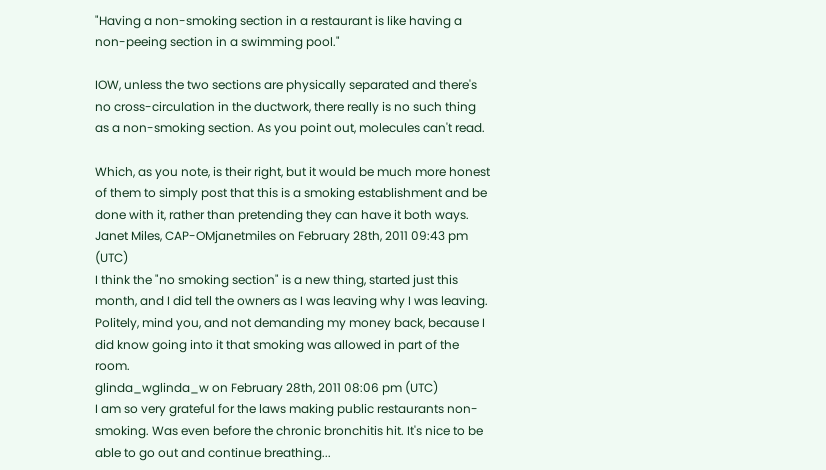"Having a non-smoking section in a restaurant is like having a non-peeing section in a swimming pool."

IOW, unless the two sections are physically separated and there's no cross-circulation in the ductwork, there really is no such thing as a non-smoking section. As you point out, molecules can't read.

Which, as you note, is their right, but it would be much more honest of them to simply post that this is a smoking establishment and be done with it, rather than pretending they can have it both ways.
Janet Miles, CAP-OMjanetmiles on February 28th, 2011 09:43 pm (UTC)
I think the "no smoking section" is a new thing, started just this month, and I did tell the owners as I was leaving why I was leaving. Politely, mind you, and not demanding my money back, because I did know going into it that smoking was allowed in part of the room.
glinda_wglinda_w on February 28th, 2011 08:06 pm (UTC)
I am so very grateful for the laws making public restaurants non-smoking. Was even before the chronic bronchitis hit. It's nice to be able to go out and continue breathing...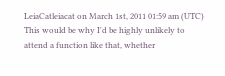LeiaCatleiacat on March 1st, 2011 01:59 am (UTC)
This would be why I'd be highly unlikely to attend a function like that, whether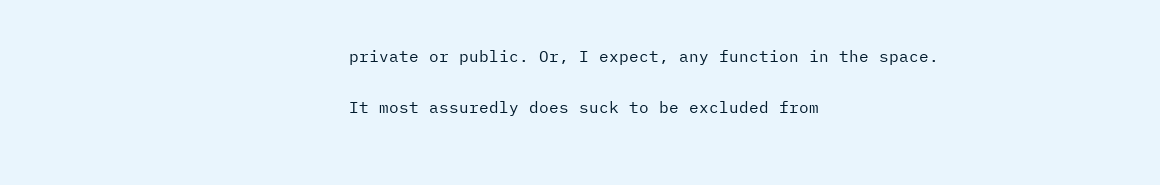private or public. Or, I expect, any function in the space.

It most assuredly does suck to be excluded from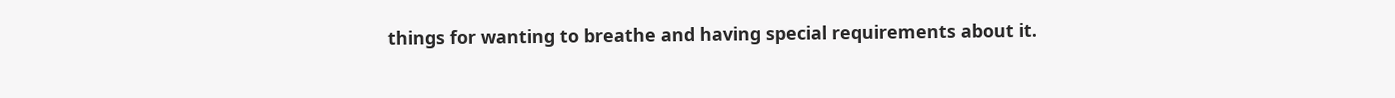things for wanting to breathe and having special requirements about it.